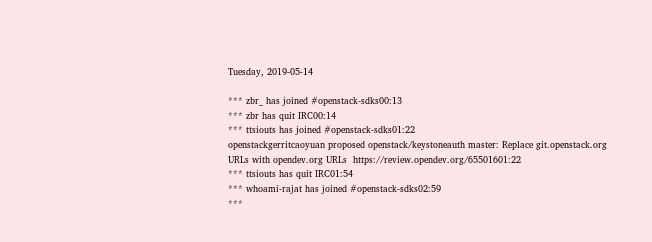Tuesday, 2019-05-14

*** zbr_ has joined #openstack-sdks00:13
*** zbr has quit IRC00:14
*** ttsiouts has joined #openstack-sdks01:22
openstackgerritcaoyuan proposed openstack/keystoneauth master: Replace git.openstack.org URLs with opendev.org URLs  https://review.opendev.org/65501601:22
*** ttsiouts has quit IRC01:54
*** whoami-rajat has joined #openstack-sdks02:59
***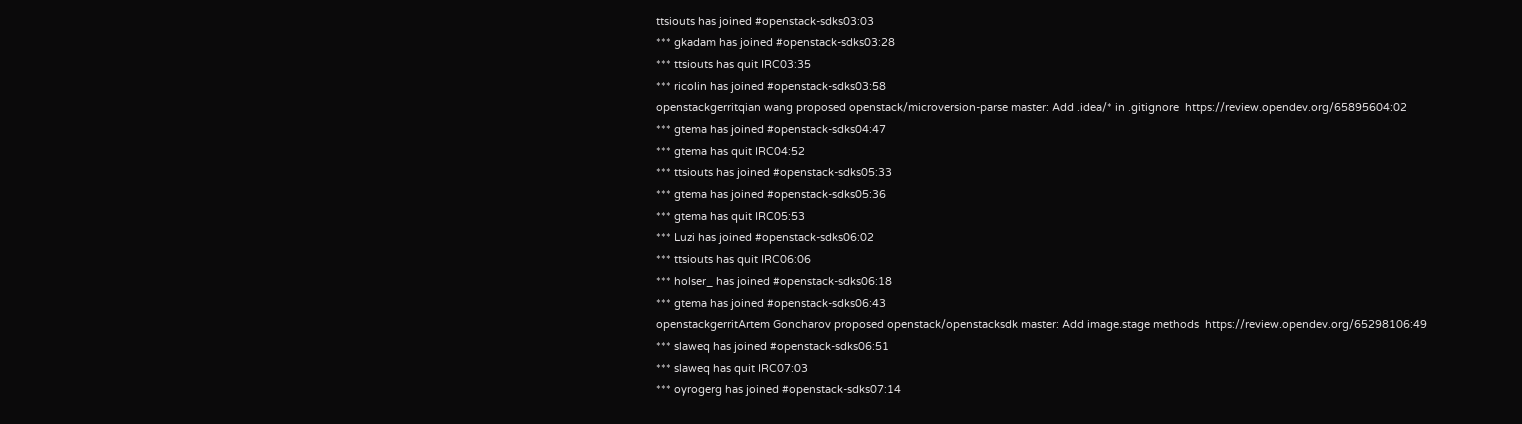ttsiouts has joined #openstack-sdks03:03
*** gkadam has joined #openstack-sdks03:28
*** ttsiouts has quit IRC03:35
*** ricolin has joined #openstack-sdks03:58
openstackgerritqian wang proposed openstack/microversion-parse master: Add .idea/* in .gitignore  https://review.opendev.org/65895604:02
*** gtema has joined #openstack-sdks04:47
*** gtema has quit IRC04:52
*** ttsiouts has joined #openstack-sdks05:33
*** gtema has joined #openstack-sdks05:36
*** gtema has quit IRC05:53
*** Luzi has joined #openstack-sdks06:02
*** ttsiouts has quit IRC06:06
*** holser_ has joined #openstack-sdks06:18
*** gtema has joined #openstack-sdks06:43
openstackgerritArtem Goncharov proposed openstack/openstacksdk master: Add image.stage methods  https://review.opendev.org/65298106:49
*** slaweq has joined #openstack-sdks06:51
*** slaweq has quit IRC07:03
*** oyrogerg has joined #openstack-sdks07:14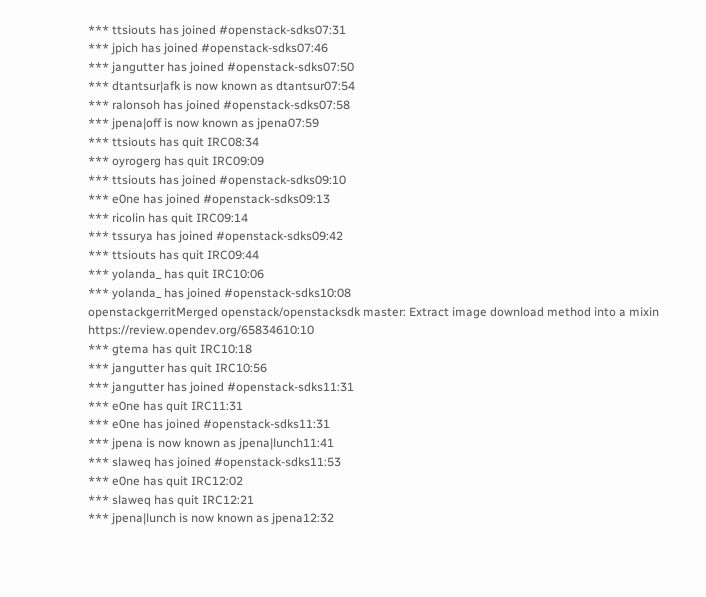*** ttsiouts has joined #openstack-sdks07:31
*** jpich has joined #openstack-sdks07:46
*** jangutter has joined #openstack-sdks07:50
*** dtantsur|afk is now known as dtantsur07:54
*** ralonsoh has joined #openstack-sdks07:58
*** jpena|off is now known as jpena07:59
*** ttsiouts has quit IRC08:34
*** oyrogerg has quit IRC09:09
*** ttsiouts has joined #openstack-sdks09:10
*** e0ne has joined #openstack-sdks09:13
*** ricolin has quit IRC09:14
*** tssurya has joined #openstack-sdks09:42
*** ttsiouts has quit IRC09:44
*** yolanda_ has quit IRC10:06
*** yolanda_ has joined #openstack-sdks10:08
openstackgerritMerged openstack/openstacksdk master: Extract image download method into a mixin  https://review.opendev.org/65834610:10
*** gtema has quit IRC10:18
*** jangutter has quit IRC10:56
*** jangutter has joined #openstack-sdks11:31
*** e0ne has quit IRC11:31
*** e0ne has joined #openstack-sdks11:31
*** jpena is now known as jpena|lunch11:41
*** slaweq has joined #openstack-sdks11:53
*** e0ne has quit IRC12:02
*** slaweq has quit IRC12:21
*** jpena|lunch is now known as jpena12:32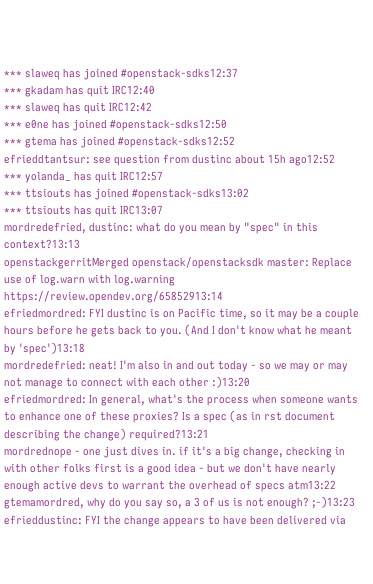*** slaweq has joined #openstack-sdks12:37
*** gkadam has quit IRC12:40
*** slaweq has quit IRC12:42
*** e0ne has joined #openstack-sdks12:50
*** gtema has joined #openstack-sdks12:52
efrieddtantsur: see question from dustinc about 15h ago12:52
*** yolanda_ has quit IRC12:57
*** ttsiouts has joined #openstack-sdks13:02
*** ttsiouts has quit IRC13:07
mordredefried, dustinc: what do you mean by "spec" in this context?13:13
openstackgerritMerged openstack/openstacksdk master: Replace use of log.warn with log.warning  https://review.opendev.org/65852913:14
efriedmordred: FYI dustinc is on Pacific time, so it may be a couple hours before he gets back to you. (And I don't know what he meant by 'spec')13:18
mordredefried: neat! I'm also in and out today - so we may or may not manage to connect with each other :)13:20
efriedmordred: In general, what's the process when someone wants to enhance one of these proxies? Is a spec (as in rst document describing the change) required?13:21
mordrednope - one just dives in. if it's a big change, checking in with other folks first is a good idea - but we don't have nearly enough active devs to warrant the overhead of specs atm13:22
gtemamordred, why do you say so, a 3 of us is not enough? ;-)13:23
efrieddustinc: FYI the change appears to have been delivered via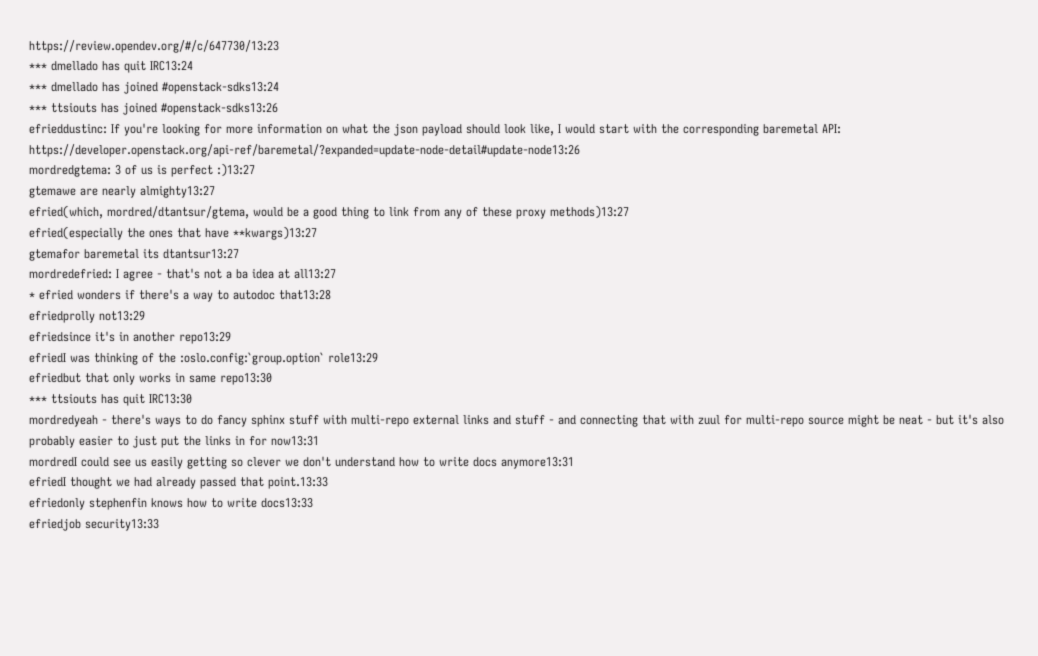https://review.opendev.org/#/c/647730/13:23
*** dmellado has quit IRC13:24
*** dmellado has joined #openstack-sdks13:24
*** ttsiouts has joined #openstack-sdks13:26
efrieddustinc: If you're looking for more information on what the json payload should look like, I would start with the corresponding baremetal API: https://developer.openstack.org/api-ref/baremetal/?expanded=update-node-detail#update-node13:26
mordredgtema: 3 of us is perfect :)13:27
gtemawe are nearly almighty13:27
efried(which, mordred/dtantsur/gtema, would be a good thing to link from any of these proxy methods)13:27
efried(especially the ones that have **kwargs)13:27
gtemafor baremetal its dtantsur13:27
mordredefried: I agree - that's not a ba idea at all13:27
* efried wonders if there's a way to autodoc that13:28
efriedprolly not13:29
efriedsince it's in another repo13:29
efriedI was thinking of the :oslo.config:`group.option` role13:29
efriedbut that only works in same repo13:30
*** ttsiouts has quit IRC13:30
mordredyeah - there's ways to do fancy sphinx stuff with multi-repo external links and stuff - and connecting that with zuul for multi-repo source might be neat - but it's also probably easier to just put the links in for now13:31
mordredI could see us easily getting so clever we don't understand how to write docs anymore13:31
efriedI thought we had already passed that point.13:33
efriedonly stephenfin knows how to write docs13:33
efriedjob security13:33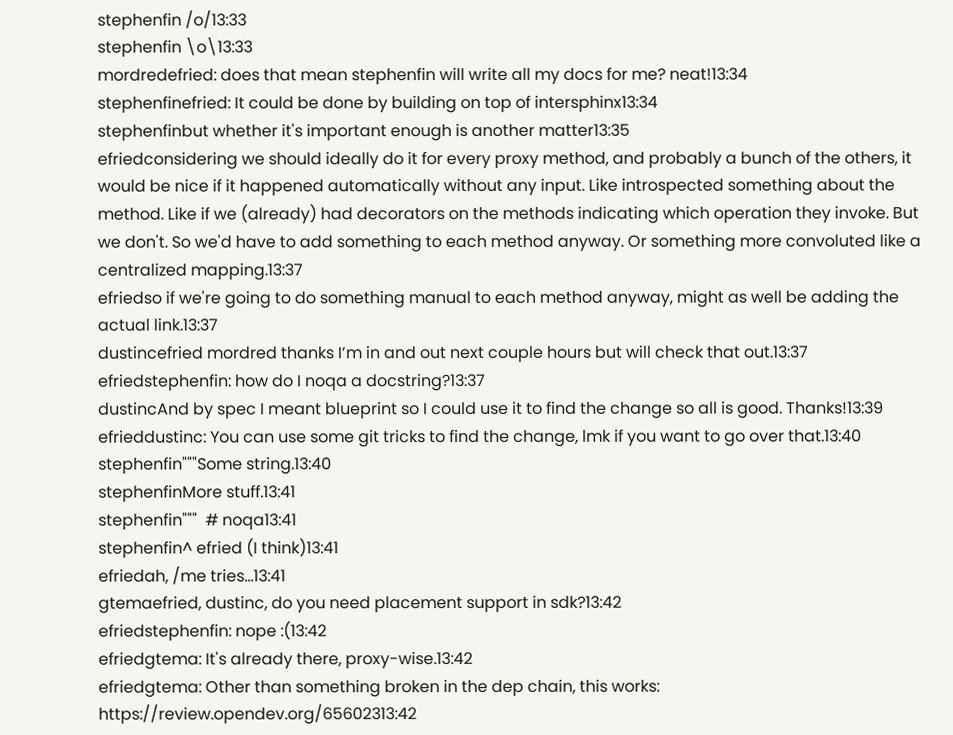stephenfin /o/13:33
stephenfin \o\13:33
mordredefried: does that mean stephenfin will write all my docs for me? neat!13:34
stephenfinefried: It could be done by building on top of intersphinx13:34
stephenfinbut whether it's important enough is another matter13:35
efriedconsidering we should ideally do it for every proxy method, and probably a bunch of the others, it would be nice if it happened automatically without any input. Like introspected something about the method. Like if we (already) had decorators on the methods indicating which operation they invoke. But we don't. So we'd have to add something to each method anyway. Or something more convoluted like a centralized mapping.13:37
efriedso if we're going to do something manual to each method anyway, might as well be adding the actual link.13:37
dustincefried mordred thanks I’m in and out next couple hours but will check that out.13:37
efriedstephenfin: how do I noqa a docstring?13:37
dustincAnd by spec I meant blueprint so I could use it to find the change so all is good. Thanks!13:39
efrieddustinc: You can use some git tricks to find the change, lmk if you want to go over that.13:40
stephenfin"""Some string.13:40
stephenfinMore stuff.13:41
stephenfin"""  # noqa13:41
stephenfin^ efried (I think)13:41
efriedah, /me tries...13:41
gtemaefried, dustinc, do you need placement support in sdk?13:42
efriedstephenfin: nope :(13:42
efriedgtema: It's already there, proxy-wise.13:42
efriedgtema: Other than something broken in the dep chain, this works: https://review.opendev.org/65602313:42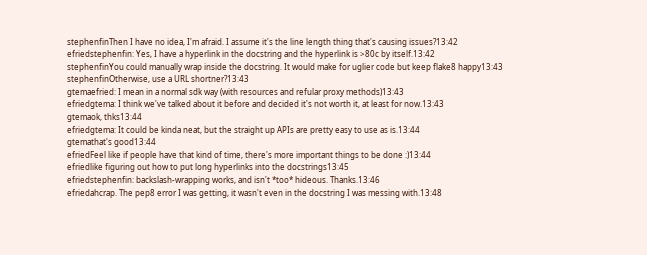stephenfinThen I have no idea, I'm afraid. I assume it's the line length thing that's causing issues?13:42
efriedstephenfin: Yes, I have a hyperlink in the docstring and the hyperlink is >80c by itself.13:42
stephenfinYou could manually wrap inside the docstring. It would make for uglier code but keep flake8 happy13:43
stephenfinOtherwise, use a URL shortner?13:43
gtemaefried: I mean in a normal sdk way (with resources and refular proxy methods)13:43
efriedgtema: I think we've talked about it before and decided it's not worth it, at least for now.13:43
gtemaok, thks13:44
efriedgtema: It could be kinda neat, but the straight up APIs are pretty easy to use as is.13:44
gtemathat's good13:44
efriedFeel like if people have that kind of time, there's more important things to be done :)13:44
efriedlike figuring out how to put long hyperlinks into the docstrings13:45
efriedstephenfin: backslash-wrapping works, and isn't *too* hideous. Thanks.13:46
efriedahcrap. The pep8 error I was getting, it wasn't even in the docstring I was messing with.13:48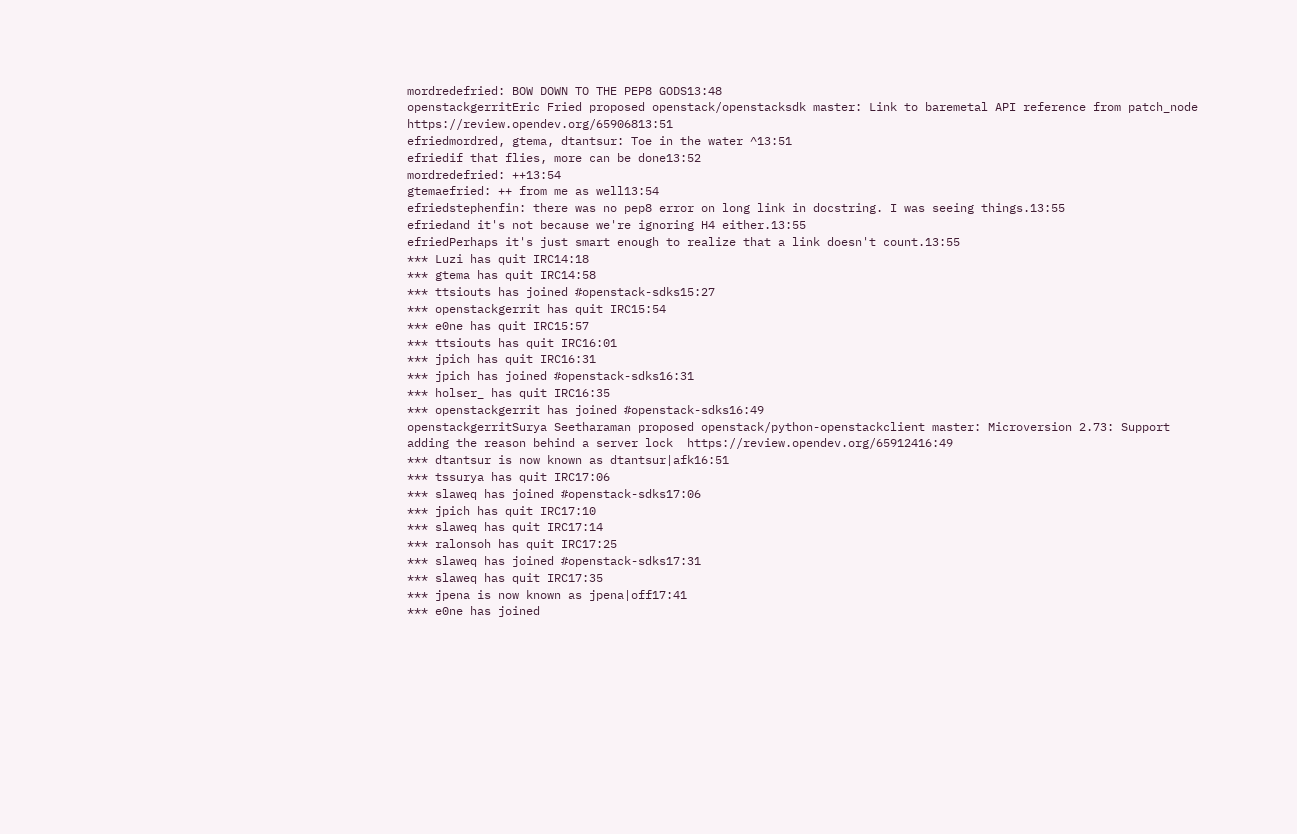mordredefried: BOW DOWN TO THE PEP8 GODS13:48
openstackgerritEric Fried proposed openstack/openstacksdk master: Link to baremetal API reference from patch_node  https://review.opendev.org/65906813:51
efriedmordred, gtema, dtantsur: Toe in the water ^13:51
efriedif that flies, more can be done13:52
mordredefried: ++13:54
gtemaefried: ++ from me as well13:54
efriedstephenfin: there was no pep8 error on long link in docstring. I was seeing things.13:55
efriedand it's not because we're ignoring H4 either.13:55
efriedPerhaps it's just smart enough to realize that a link doesn't count.13:55
*** Luzi has quit IRC14:18
*** gtema has quit IRC14:58
*** ttsiouts has joined #openstack-sdks15:27
*** openstackgerrit has quit IRC15:54
*** e0ne has quit IRC15:57
*** ttsiouts has quit IRC16:01
*** jpich has quit IRC16:31
*** jpich has joined #openstack-sdks16:31
*** holser_ has quit IRC16:35
*** openstackgerrit has joined #openstack-sdks16:49
openstackgerritSurya Seetharaman proposed openstack/python-openstackclient master: Microversion 2.73: Support adding the reason behind a server lock  https://review.opendev.org/65912416:49
*** dtantsur is now known as dtantsur|afk16:51
*** tssurya has quit IRC17:06
*** slaweq has joined #openstack-sdks17:06
*** jpich has quit IRC17:10
*** slaweq has quit IRC17:14
*** ralonsoh has quit IRC17:25
*** slaweq has joined #openstack-sdks17:31
*** slaweq has quit IRC17:35
*** jpena is now known as jpena|off17:41
*** e0ne has joined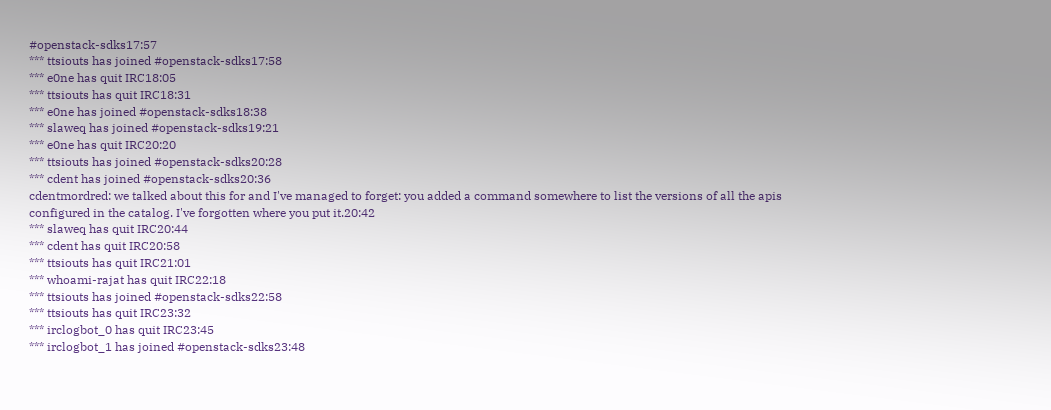#openstack-sdks17:57
*** ttsiouts has joined #openstack-sdks17:58
*** e0ne has quit IRC18:05
*** ttsiouts has quit IRC18:31
*** e0ne has joined #openstack-sdks18:38
*** slaweq has joined #openstack-sdks19:21
*** e0ne has quit IRC20:20
*** ttsiouts has joined #openstack-sdks20:28
*** cdent has joined #openstack-sdks20:36
cdentmordred: we talked about this for and I've managed to forget: you added a command somewhere to list the versions of all the apis configured in the catalog. I've forgotten where you put it.20:42
*** slaweq has quit IRC20:44
*** cdent has quit IRC20:58
*** ttsiouts has quit IRC21:01
*** whoami-rajat has quit IRC22:18
*** ttsiouts has joined #openstack-sdks22:58
*** ttsiouts has quit IRC23:32
*** irclogbot_0 has quit IRC23:45
*** irclogbot_1 has joined #openstack-sdks23:48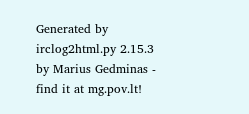Generated by irclog2html.py 2.15.3 by Marius Gedminas - find it at mg.pov.lt!